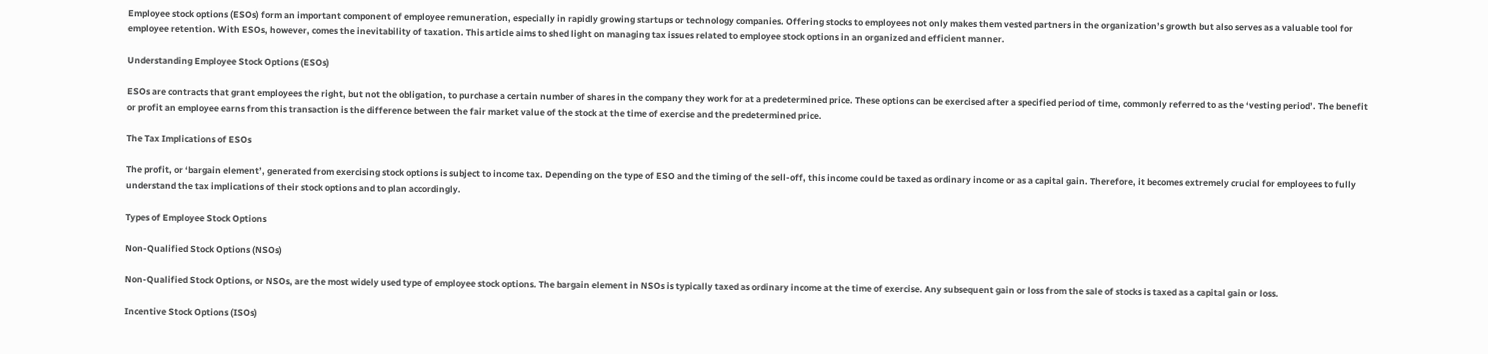Employee stock options (ESOs) form an important component of employee remuneration, especially in rapidly growing startups or technology companies. Offering stocks to employees not only makes them vested partners in the organization’s growth but also serves as a valuable tool for employee retention. With ESOs, however, comes the inevitability of taxation. This article aims to shed light on managing tax issues related to employee stock options in an organized and efficient manner.

Understanding Employee Stock Options (ESOs)

ESOs are contracts that grant employees the right, but not the obligation, to purchase a certain number of shares in the company they work for at a predetermined price. These options can be exercised after a specified period of time, commonly referred to as the ‘vesting period’. The benefit or profit an employee earns from this transaction is the difference between the fair market value of the stock at the time of exercise and the predetermined price.

The Tax Implications of ESOs

The profit, or ‘bargain element’, generated from exercising stock options is subject to income tax. Depending on the type of ESO and the timing of the sell-off, this income could be taxed as ordinary income or as a capital gain. Therefore, it becomes extremely crucial for employees to fully understand the tax implications of their stock options and to plan accordingly.

Types of Employee Stock Options

Non-Qualified Stock Options (NSOs)

Non-Qualified Stock Options, or NSOs, are the most widely used type of employee stock options. The bargain element in NSOs is typically taxed as ordinary income at the time of exercise. Any subsequent gain or loss from the sale of stocks is taxed as a capital gain or loss.

Incentive Stock Options (ISOs)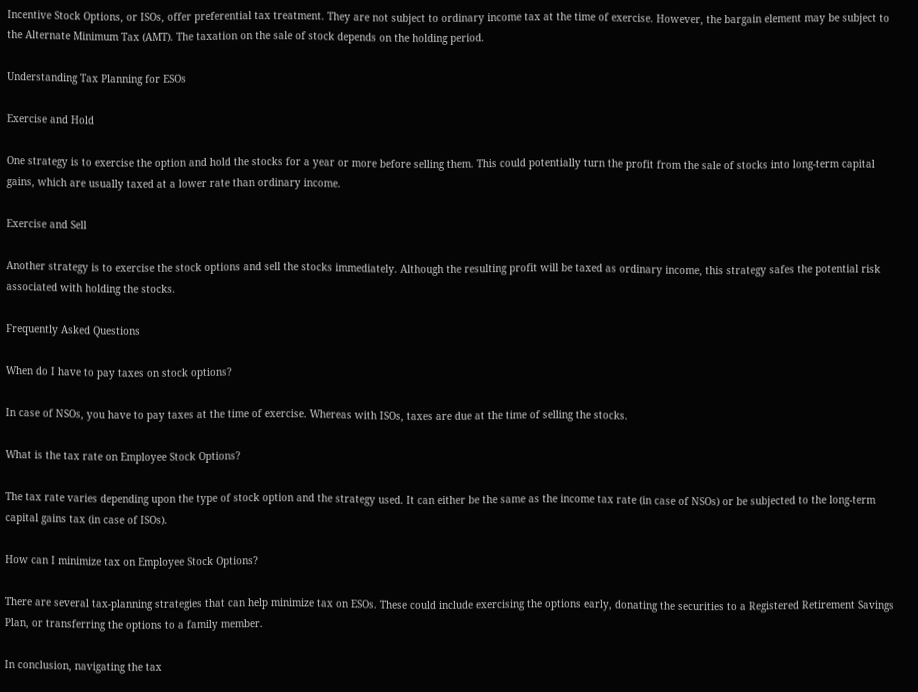Incentive Stock Options, or ISOs, offer preferential tax treatment. They are not subject to ordinary income tax at the time of exercise. However, the bargain element may be subject to the Alternate Minimum Tax (AMT). The taxation on the sale of stock depends on the holding period.

Understanding Tax Planning for ESOs

Exercise and Hold

One strategy is to exercise the option and hold the stocks for a year or more before selling them. This could potentially turn the profit from the sale of stocks into long-term capital gains, which are usually taxed at a lower rate than ordinary income.

Exercise and Sell

Another strategy is to exercise the stock options and sell the stocks immediately. Although the resulting profit will be taxed as ordinary income, this strategy safes the potential risk associated with holding the stocks.

Frequently Asked Questions

When do I have to pay taxes on stock options?

In case of NSOs, you have to pay taxes at the time of exercise. Whereas with ISOs, taxes are due at the time of selling the stocks.

What is the tax rate on Employee Stock Options?

The tax rate varies depending upon the type of stock option and the strategy used. It can either be the same as the income tax rate (in case of NSOs) or be subjected to the long-term capital gains tax (in case of ISOs).

How can I minimize tax on Employee Stock Options?

There are several tax-planning strategies that can help minimize tax on ESOs. These could include exercising the options early, donating the securities to a Registered Retirement Savings Plan, or transferring the options to a family member.

In conclusion, navigating the tax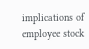implications of employee stock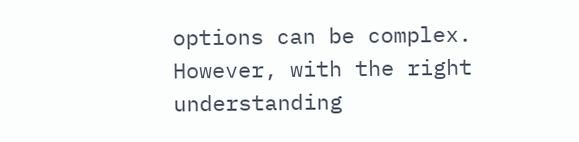options can be complex. However, with the right understanding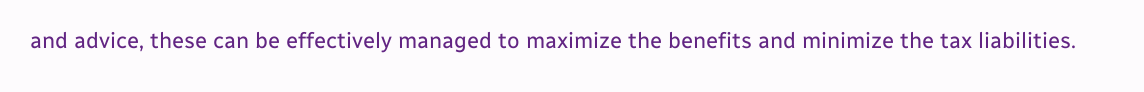and advice, these can be effectively managed to maximize the benefits and minimize the tax liabilities.